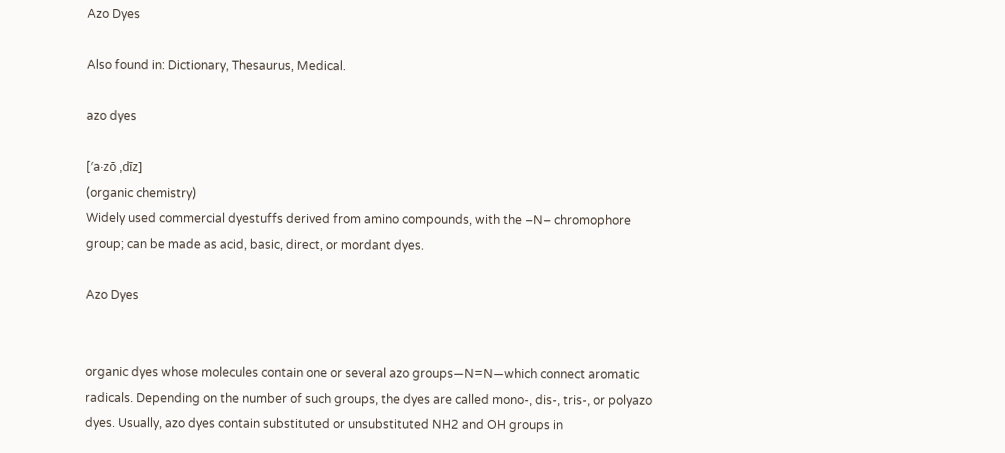Azo Dyes

Also found in: Dictionary, Thesaurus, Medical.

azo dyes

[′a·zō ‚dīz]
(organic chemistry)
Widely used commercial dyestuffs derived from amino compounds, with the ‒N‒ chromophore group; can be made as acid, basic, direct, or mordant dyes.

Azo Dyes


organic dyes whose molecules contain one or several azo groups—N=N—which connect aromatic radicals. Depending on the number of such groups, the dyes are called mono-, dis-, tris-, or polyazo dyes. Usually, azo dyes contain substituted or unsubstituted NH2 and OH groups in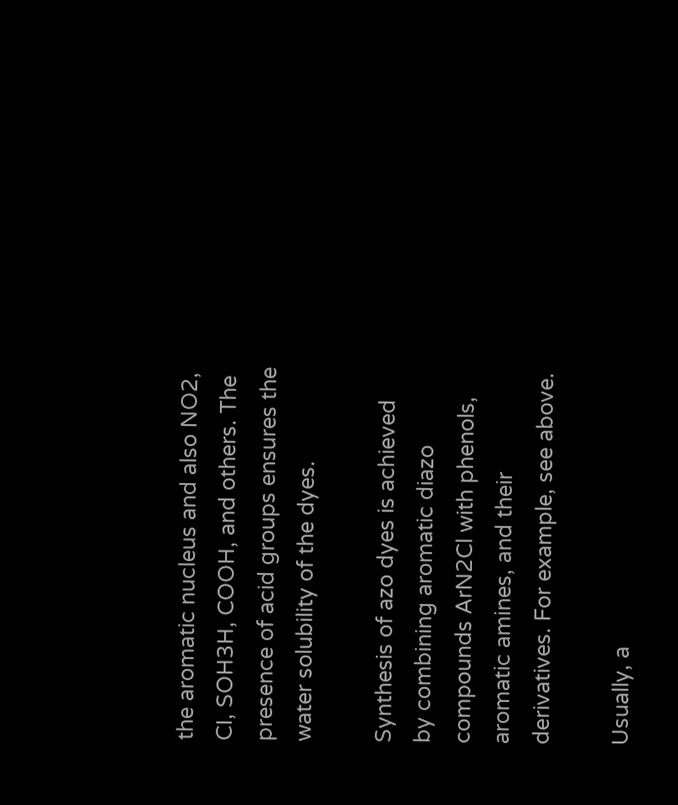the aromatic nucleus and also NO2, CI, SOH3H, COOH, and others. The presence of acid groups ensures the water solubility of the dyes.

Synthesis of azo dyes is achieved by combining aromatic diazo compounds ArN2Cl with phenols, aromatic amines, and their derivatives. For example, see above.

Usually, a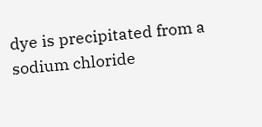dye is precipitated from a sodium chloride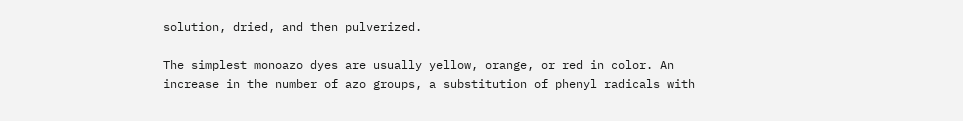solution, dried, and then pulverized.

The simplest monoazo dyes are usually yellow, orange, or red in color. An increase in the number of azo groups, a substitution of phenyl radicals with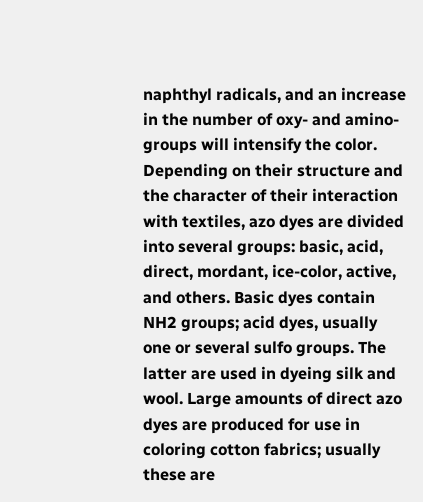naphthyl radicals, and an increase in the number of oxy- and amino- groups will intensify the color. Depending on their structure and the character of their interaction with textiles, azo dyes are divided into several groups: basic, acid, direct, mordant, ice-color, active, and others. Basic dyes contain NH2 groups; acid dyes, usually one or several sulfo groups. The latter are used in dyeing silk and wool. Large amounts of direct azo dyes are produced for use in coloring cotton fabrics; usually these are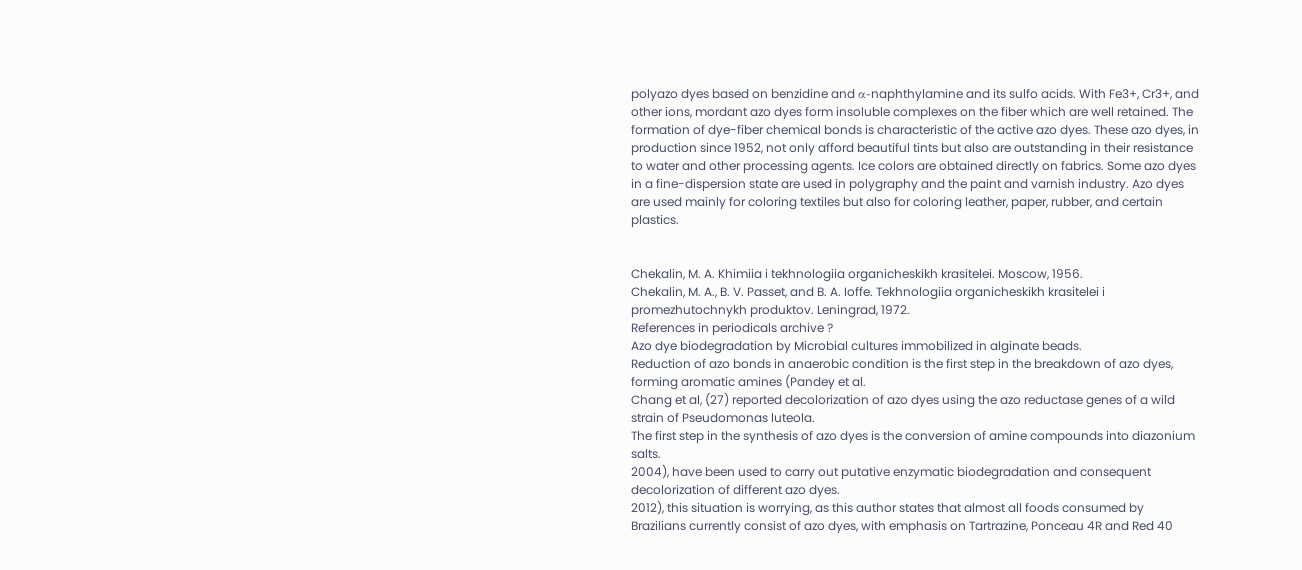polyazo dyes based on benzidine and α-naphthylamine and its sulfo acids. With Fe3+, Cr3+, and other ions, mordant azo dyes form insoluble complexes on the fiber which are well retained. The formation of dye-fiber chemical bonds is characteristic of the active azo dyes. These azo dyes, in production since 1952, not only afford beautiful tints but also are outstanding in their resistance to water and other processing agents. Ice colors are obtained directly on fabrics. Some azo dyes in a fine-dispersion state are used in polygraphy and the paint and varnish industry. Azo dyes are used mainly for coloring textiles but also for coloring leather, paper, rubber, and certain plastics.


Chekalin, M. A. Khimiia i tekhnologiia organicheskikh krasitelei. Moscow, 1956.
Chekalin, M. A., B. V. Passet, and B. A. Ioffe. Tekhnologiia organicheskikh krasitelei i promezhutochnykh produktov. Leningrad, 1972.
References in periodicals archive ?
Azo dye biodegradation by Microbial cultures immobilized in alginate beads.
Reduction of azo bonds in anaerobic condition is the first step in the breakdown of azo dyes, forming aromatic amines (Pandey et al.
Chang et al, (27) reported decolorization of azo dyes using the azo reductase genes of a wild strain of Pseudomonas luteola.
The first step in the synthesis of azo dyes is the conversion of amine compounds into diazonium salts.
2004), have been used to carry out putative enzymatic biodegradation and consequent decolorization of different azo dyes.
2012), this situation is worrying, as this author states that almost all foods consumed by Brazilians currently consist of azo dyes, with emphasis on Tartrazine, Ponceau 4R and Red 40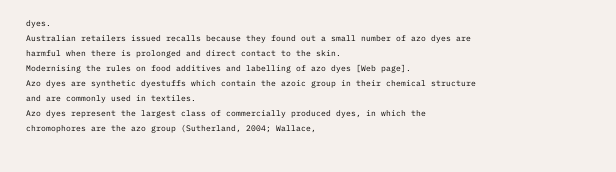dyes.
Australian retailers issued recalls because they found out a small number of azo dyes are harmful when there is prolonged and direct contact to the skin.
Modernising the rules on food additives and labelling of azo dyes [Web page].
Azo dyes are synthetic dyestuffs which contain the azoic group in their chemical structure and are commonly used in textiles.
Azo dyes represent the largest class of commercially produced dyes, in which the chromophores are the azo group (Sutherland, 2004; Wallace,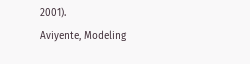2001).
Aviyente, Modeling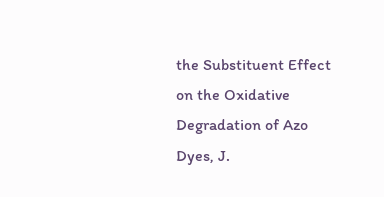the Substituent Effect on the Oxidative Degradation of Azo Dyes, J.